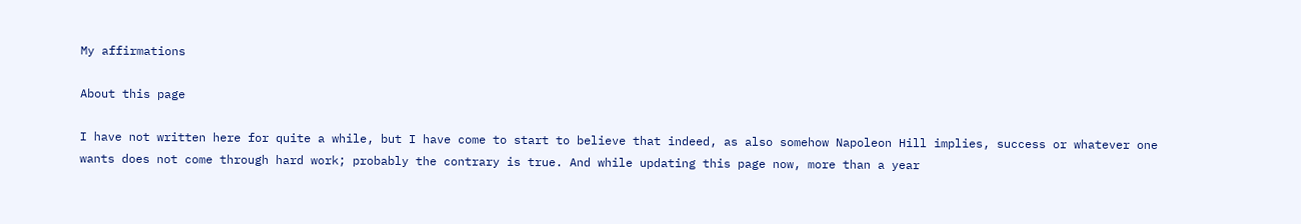My affirmations

About this page

I have not written here for quite a while, but I have come to start to believe that indeed, as also somehow Napoleon Hill implies, success or whatever one wants does not come through hard work; probably the contrary is true. And while updating this page now, more than a year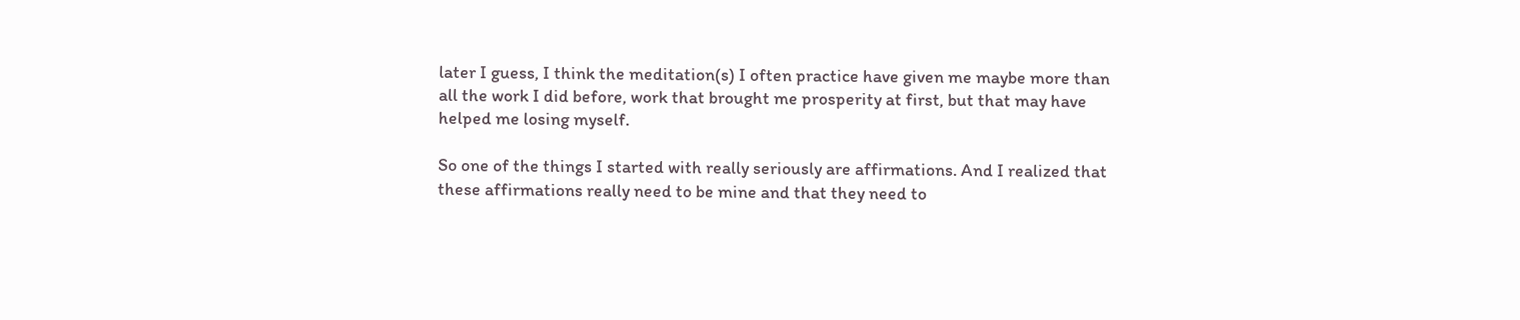later I guess, I think the meditation(s) I often practice have given me maybe more than all the work I did before, work that brought me prosperity at first, but that may have helped me losing myself.

So one of the things I started with really seriously are affirmations. And I realized that these affirmations really need to be mine and that they need to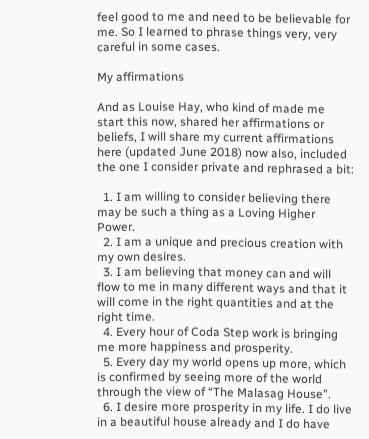feel good to me and need to be believable for me. So I learned to phrase things very, very careful in some cases.

My affirmations

And as Louise Hay, who kind of made me start this now, shared her affirmations or beliefs, I will share my current affirmations here (updated June 2018) now also, included the one I consider private and rephrased a bit:

  1. I am willing to consider believing there may be such a thing as a Loving Higher Power.
  2. I am a unique and precious creation with my own desires.
  3. I am believing that money can and will flow to me in many different ways and that it will come in the right quantities and at the right time.
  4. Every hour of Coda Step work is bringing me more happiness and prosperity.
  5. Every day my world opens up more, which is confirmed by seeing more of the world through the view of “The Malasag House”.
  6. I desire more prosperity in my life. I do live in a beautiful house already and I do have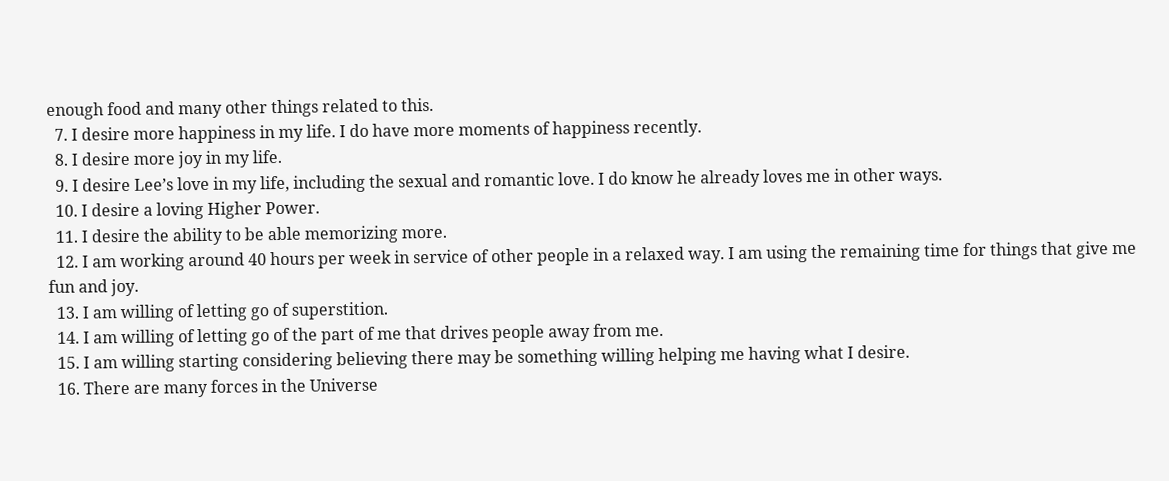enough food and many other things related to this.
  7. I desire more happiness in my life. I do have more moments of happiness recently.
  8. I desire more joy in my life.
  9. I desire Lee’s love in my life, including the sexual and romantic love. I do know he already loves me in other ways.
  10. I desire a loving Higher Power.
  11. I desire the ability to be able memorizing more.
  12. I am working around 40 hours per week in service of other people in a relaxed way. I am using the remaining time for things that give me fun and joy.
  13. I am willing of letting go of superstition.
  14. I am willing of letting go of the part of me that drives people away from me.
  15. I am willing starting considering believing there may be something willing helping me having what I desire.
  16. There are many forces in the Universe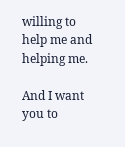willing to help me and helping me.

And I want you to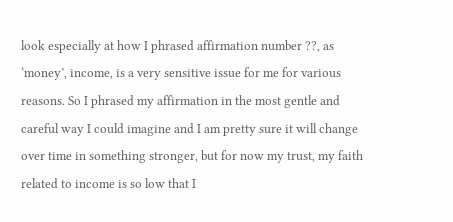look especially at how I phrased affirmation number ??, as ‘money’, income, is a very sensitive issue for me for various reasons. So I phrased my affirmation in the most gentle and careful way I could imagine and I am pretty sure it will change over time in something stronger, but for now my trust, my faith related to income is so low that I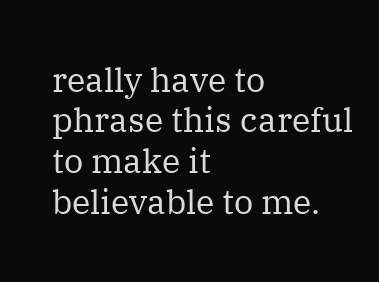really have to phrase this careful to make it believable to me.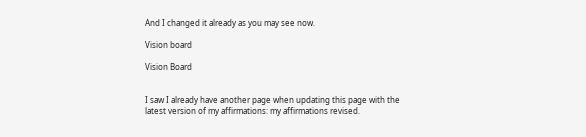And I changed it already as you may see now.

Vision board

Vision Board


I saw I already have another page when updating this page with the latest version of my affirmations: my affirmations revised.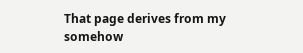That page derives from my somehow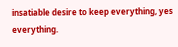insatiable desire to keep everything, yes everything.